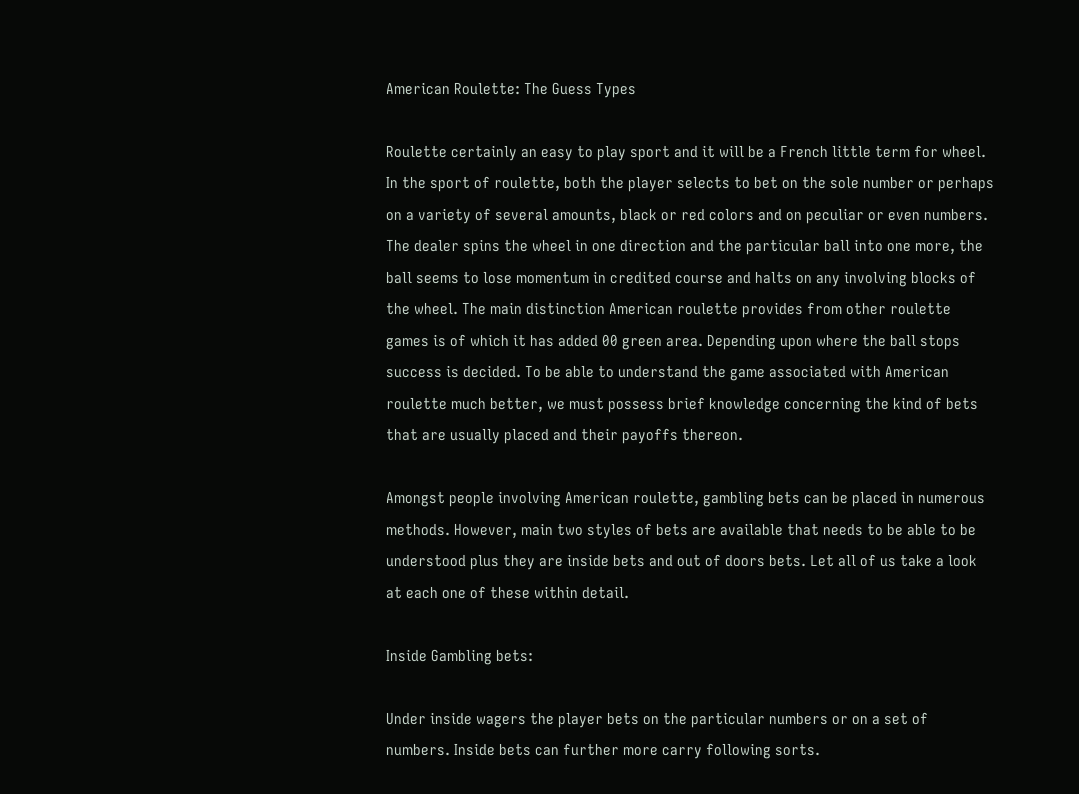American Roulette: The Guess Types

Roulette certainly an easy to play sport and it will be a French little term for wheel. In the sport of roulette, both the player selects to bet on the sole number or perhaps on a variety of several amounts, black or red colors and on peculiar or even numbers. The dealer spins the wheel in one direction and the particular ball into one more, the ball seems to lose momentum in credited course and halts on any involving blocks of the wheel. The main distinction American roulette provides from other roulette games is of which it has added 00 green area. Depending upon where the ball stops success is decided. To be able to understand the game associated with American roulette much better, we must possess brief knowledge concerning the kind of bets that are usually placed and their payoffs thereon.

Amongst people involving American roulette, gambling bets can be placed in numerous methods. However, main two styles of bets are available that needs to be able to be understood plus they are inside bets and out of doors bets. Let all of us take a look at each one of these within detail.

Inside Gambling bets:

Under inside wagers the player bets on the particular numbers or on a set of numbers. Inside bets can further more carry following sorts.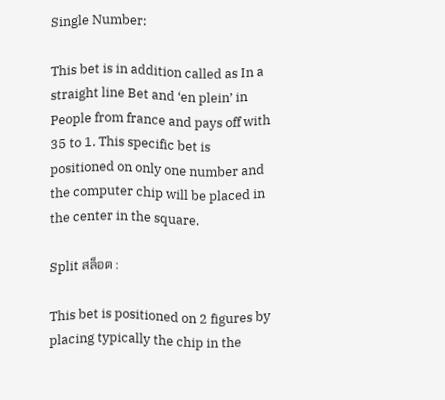Single Number:

This bet is in addition called as In a straight line Bet and ‘en plein’ in People from france and pays off with 35 to 1. This specific bet is positioned on only one number and the computer chip will be placed in the center in the square.

Split สล็อต :

This bet is positioned on 2 figures by placing typically the chip in the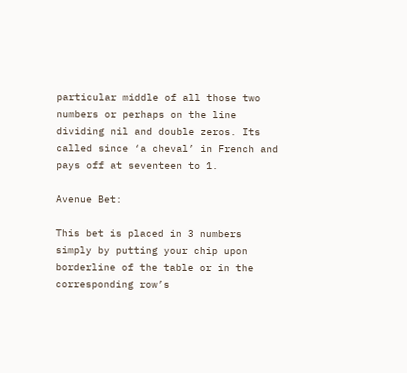particular middle of all those two numbers or perhaps on the line dividing nil and double zeros. Its called since ‘a cheval’ in French and pays off at seventeen to 1.

Avenue Bet:

This bet is placed in 3 numbers simply by putting your chip upon borderline of the table or in the corresponding row’s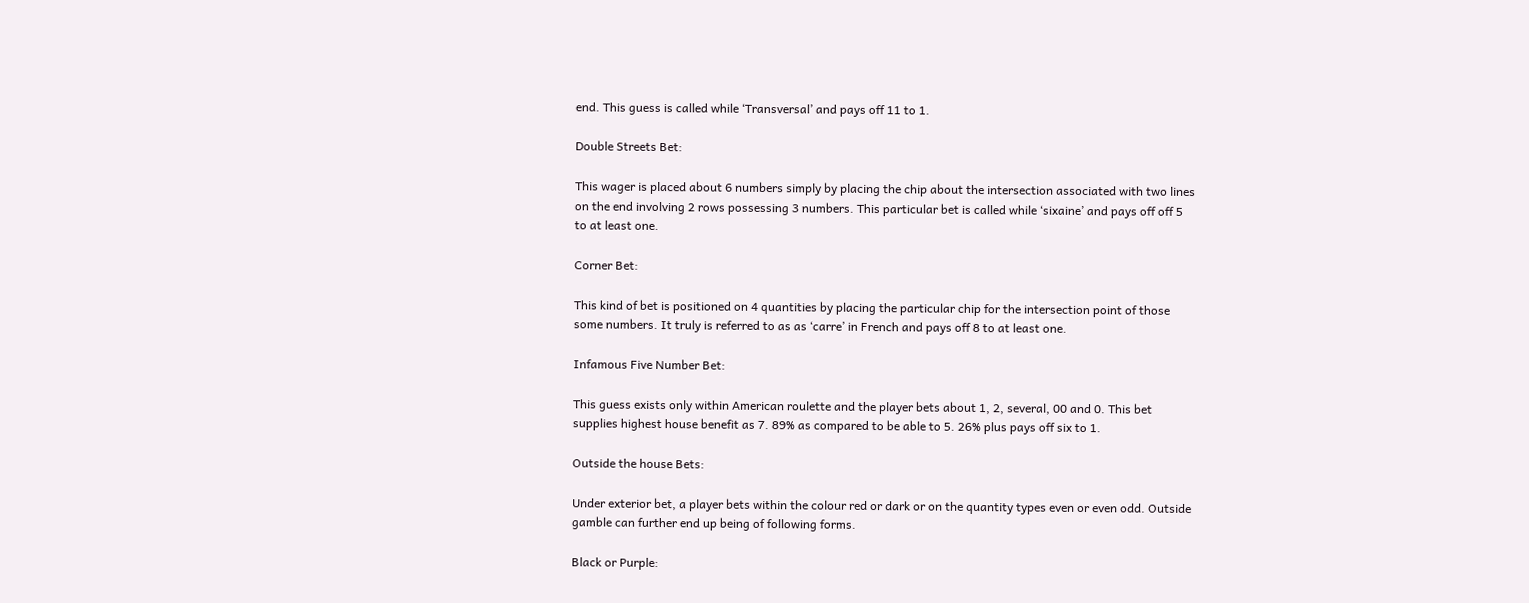end. This guess is called while ‘Transversal’ and pays off 11 to 1.

Double Streets Bet:

This wager is placed about 6 numbers simply by placing the chip about the intersection associated with two lines on the end involving 2 rows possessing 3 numbers. This particular bet is called while ‘sixaine’ and pays off off 5 to at least one.

Corner Bet:

This kind of bet is positioned on 4 quantities by placing the particular chip for the intersection point of those some numbers. It truly is referred to as as ‘carre’ in French and pays off 8 to at least one.

Infamous Five Number Bet:

This guess exists only within American roulette and the player bets about 1, 2, several, 00 and 0. This bet supplies highest house benefit as 7. 89% as compared to be able to 5. 26% plus pays off six to 1.

Outside the house Bets:

Under exterior bet, a player bets within the colour red or dark or on the quantity types even or even odd. Outside gamble can further end up being of following forms.

Black or Purple: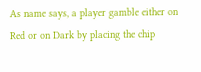As name says, a player gamble either on Red or on Dark by placing the chip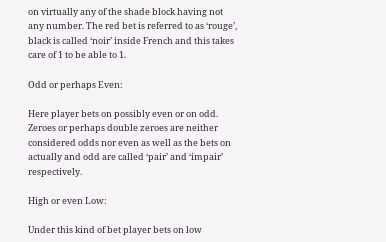on virtually any of the shade block having not any number. The red bet is referred to as ‘rouge’, black is called ‘noir’ inside French and this takes care of 1 to be able to 1.

Odd or perhaps Even:

Here player bets on possibly even or on odd. Zeroes or perhaps double zeroes are neither considered odds nor even as well as the bets on actually and odd are called ‘pair’ and ‘impair’ respectively.

High or even Low:

Under this kind of bet player bets on low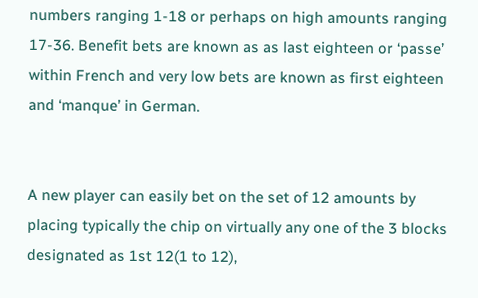numbers ranging 1-18 or perhaps on high amounts ranging 17-36. Benefit bets are known as as last eighteen or ‘passe’ within French and very low bets are known as first eighteen and ‘manque’ in German.


A new player can easily bet on the set of 12 amounts by placing typically the chip on virtually any one of the 3 blocks designated as 1st 12(1 to 12),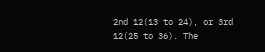2nd 12(13 to 24), or 3rd 12(25 to 36). The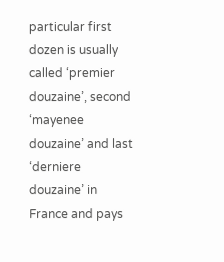particular first dozen is usually called ‘premier douzaine’, second ‘mayenee douzaine’ and last ‘derniere douzaine’ in France and pays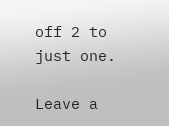off 2 to just one.

Leave a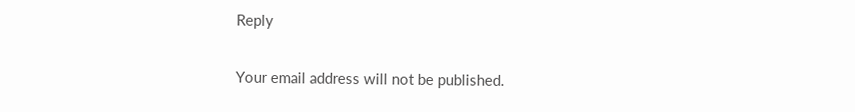Reply

Your email address will not be published.